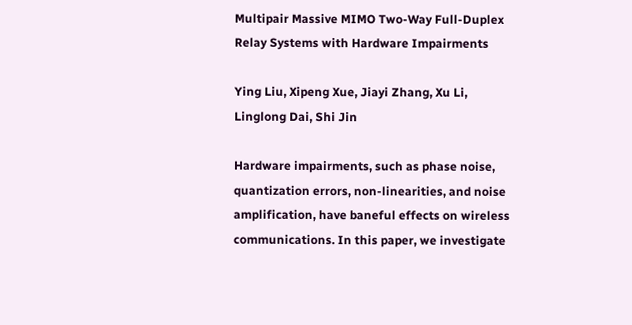Multipair Massive MIMO Two-Way Full-Duplex Relay Systems with Hardware Impairments

Ying Liu, Xipeng Xue, Jiayi Zhang, Xu Li, Linglong Dai, Shi Jin

Hardware impairments, such as phase noise, quantization errors, non-linearities, and noise amplification, have baneful effects on wireless communications. In this paper, we investigate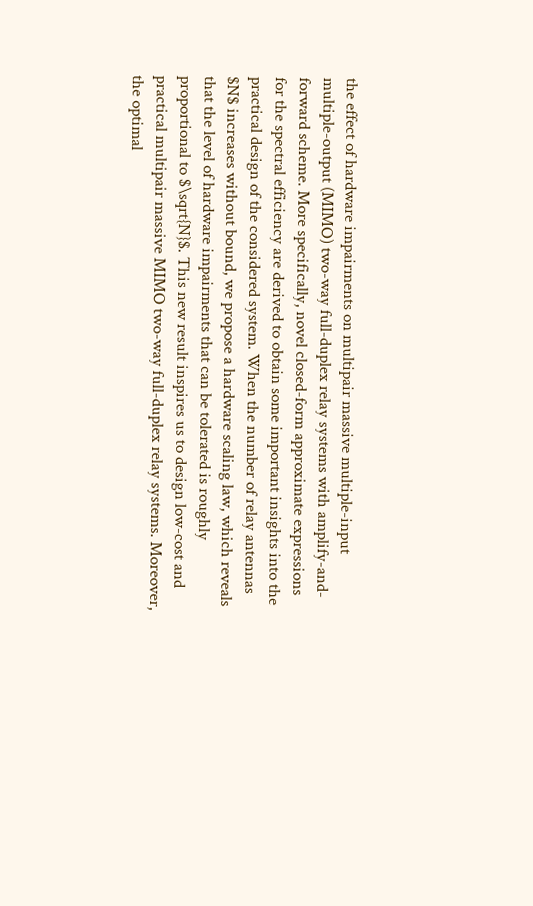the effect of hardware impairments on multipair massive multiple-input multiple-output (MIMO) two-way full-duplex relay systems with amplify-and-forward scheme. More specifically, novel closed-form approximate expressions for the spectral efficiency are derived to obtain some important insights into the practical design of the considered system. When the number of relay antennas $N$ increases without bound, we propose a hardware scaling law, which reveals that the level of hardware impairments that can be tolerated is roughly proportional to $\sqrt{N}$. This new result inspires us to design low-cost and practical multipair massive MIMO two-way full-duplex relay systems. Moreover, the optimal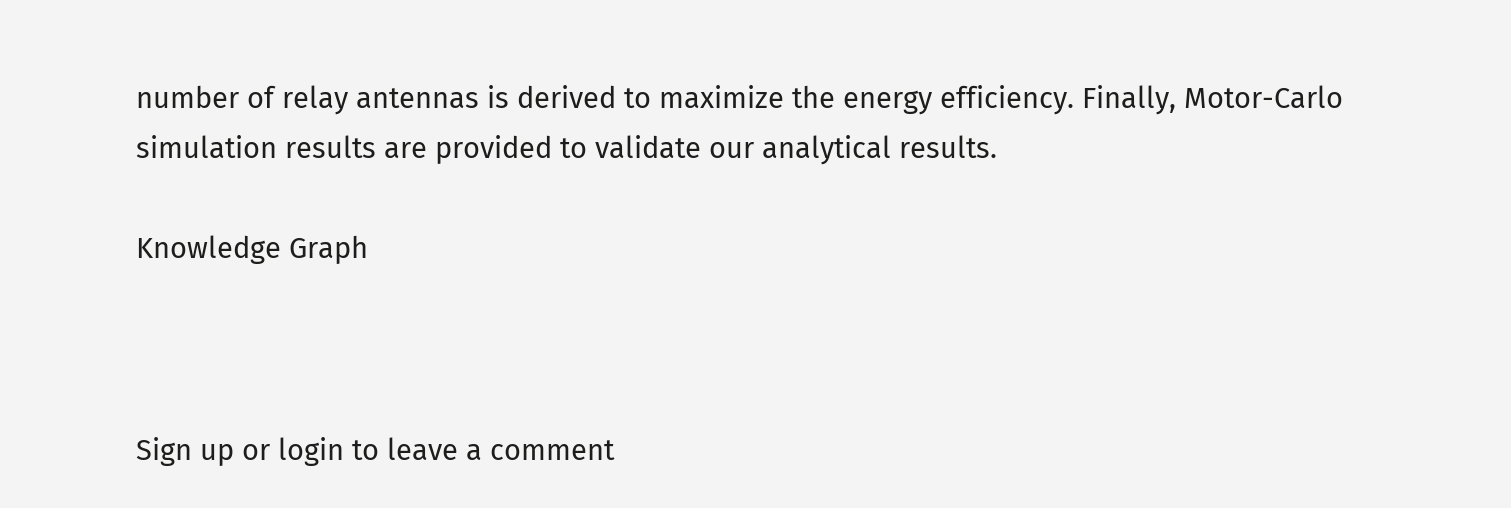number of relay antennas is derived to maximize the energy efficiency. Finally, Motor-Carlo simulation results are provided to validate our analytical results.

Knowledge Graph



Sign up or login to leave a comment